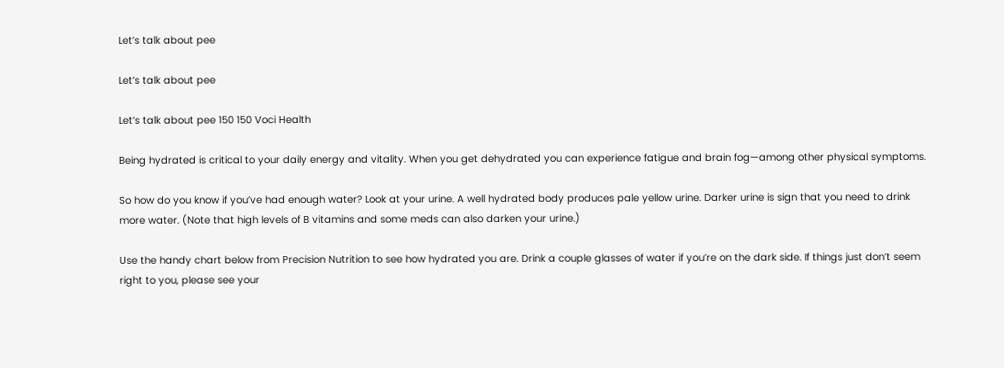Let’s talk about pee

Let’s talk about pee

Let’s talk about pee 150 150 Voci Health

Being hydrated is critical to your daily energy and vitality. When you get dehydrated you can experience fatigue and brain fog—among other physical symptoms.

So how do you know if you’ve had enough water? Look at your urine. A well hydrated body produces pale yellow urine. Darker urine is sign that you need to drink more water. (Note that high levels of B vitamins and some meds can also darken your urine.)

Use the handy chart below from Precision Nutrition to see how hydrated you are. Drink a couple glasses of water if you’re on the dark side. If things just don’t seem right to you, please see your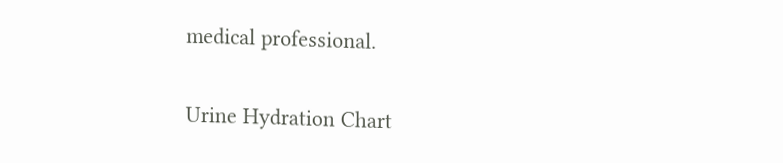medical professional.

Urine Hydration Chart